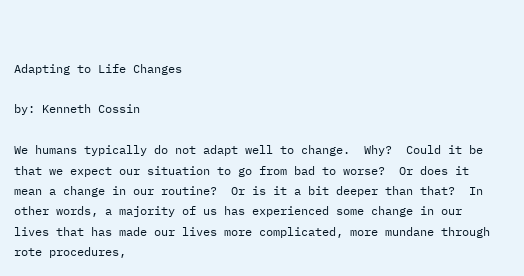Adapting to Life Changes

by: Kenneth Cossin

We humans typically do not adapt well to change.  Why?  Could it be that we expect our situation to go from bad to worse?  Or does it mean a change in our routine?  Or is it a bit deeper than that?  In other words, a majority of us has experienced some change in our lives that has made our lives more complicated, more mundane through rote procedures,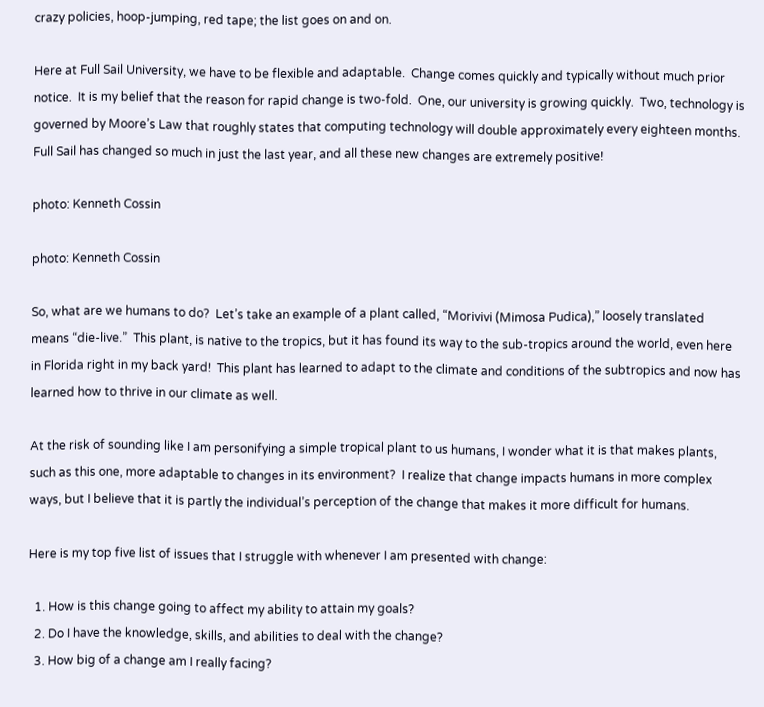crazy policies, hoop-jumping, red tape; the list goes on and on.

Here at Full Sail University, we have to be flexible and adaptable.  Change comes quickly and typically without much prior notice.  It is my belief that the reason for rapid change is two-fold.  One, our university is growing quickly.  Two, technology is governed by Moore’s Law that roughly states that computing technology will double approximately every eighteen months.  Full Sail has changed so much in just the last year, and all these new changes are extremely positive!

photo: Kenneth Cossin

photo: Kenneth Cossin

So, what are we humans to do?  Let’s take an example of a plant called, “Morivivi (Mimosa Pudica),” loosely translated means “die-live.”  This plant, is native to the tropics, but it has found its way to the sub-tropics around the world, even here in Florida right in my back yard!  This plant has learned to adapt to the climate and conditions of the subtropics and now has learned how to thrive in our climate as well.

At the risk of sounding like I am personifying a simple tropical plant to us humans, I wonder what it is that makes plants, such as this one, more adaptable to changes in its environment?  I realize that change impacts humans in more complex ways, but I believe that it is partly the individual’s perception of the change that makes it more difficult for humans.

Here is my top five list of issues that I struggle with whenever I am presented with change:

  1. How is this change going to affect my ability to attain my goals?
  2. Do I have the knowledge, skills, and abilities to deal with the change?
  3. How big of a change am I really facing?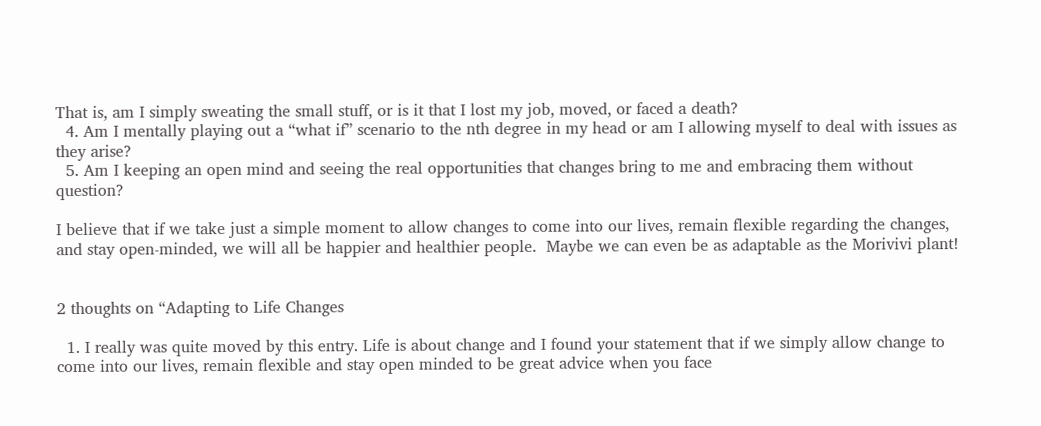That is, am I simply sweating the small stuff, or is it that I lost my job, moved, or faced a death?
  4. Am I mentally playing out a “what if” scenario to the nth degree in my head or am I allowing myself to deal with issues as they arise?
  5. Am I keeping an open mind and seeing the real opportunities that changes bring to me and embracing them without question?

I believe that if we take just a simple moment to allow changes to come into our lives, remain flexible regarding the changes, and stay open-minded, we will all be happier and healthier people.  Maybe we can even be as adaptable as the Morivivi plant!


2 thoughts on “Adapting to Life Changes

  1. I really was quite moved by this entry. Life is about change and I found your statement that if we simply allow change to come into our lives, remain flexible and stay open minded to be great advice when you face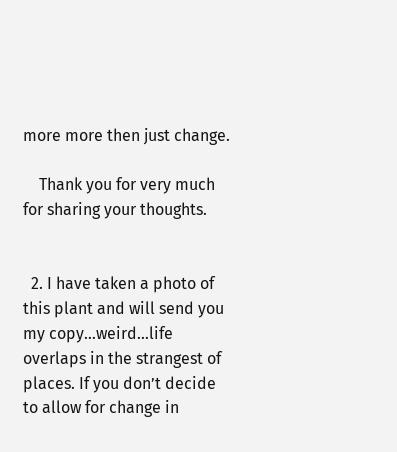more more then just change.

    Thank you for very much for sharing your thoughts.


  2. I have taken a photo of this plant and will send you my copy…weird…life overlaps in the strangest of places. If you don’t decide to allow for change in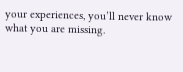your experiences, you’ll never know what you are missing.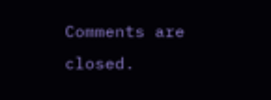Comments are closed.